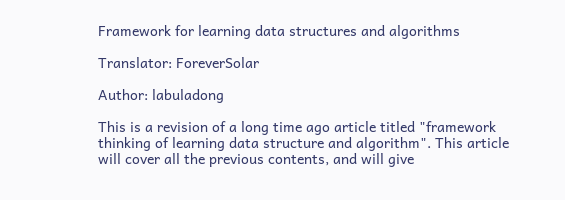Framework for learning data structures and algorithms

Translator: ForeverSolar

Author: labuladong

This is a revision of a long time ago article titled "framework thinking of learning data structure and algorithm". This article will cover all the previous contents, and will give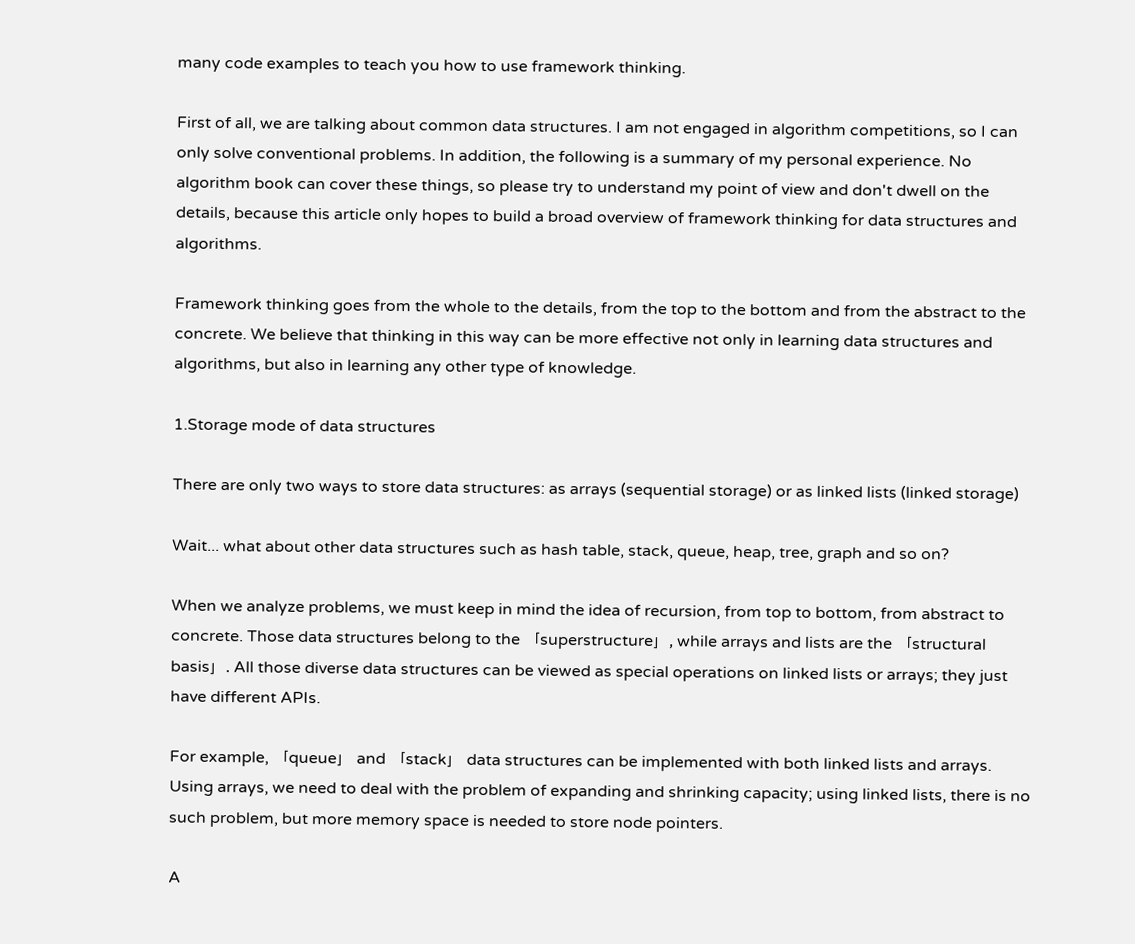many code examples to teach you how to use framework thinking.

First of all, we are talking about common data structures. I am not engaged in algorithm competitions, so I can only solve conventional problems. In addition, the following is a summary of my personal experience. No algorithm book can cover these things, so please try to understand my point of view and don't dwell on the details, because this article only hopes to build a broad overview of framework thinking for data structures and algorithms.

Framework thinking goes from the whole to the details, from the top to the bottom and from the abstract to the concrete. We believe that thinking in this way can be more effective not only in learning data structures and algorithms, but also in learning any other type of knowledge.

1.Storage mode of data structures

There are only two ways to store data structures: as arrays (sequential storage) or as linked lists (linked storage)

Wait... what about other data structures such as hash table, stack, queue, heap, tree, graph and so on?

When we analyze problems, we must keep in mind the idea of recursion, from top to bottom, from abstract to concrete. Those data structures belong to the 「superstructure」, while arrays and lists are the 「structural basis」. All those diverse data structures can be viewed as special operations on linked lists or arrays; they just have different APIs.

For example, 「queue」 and 「stack」 data structures can be implemented with both linked lists and arrays. Using arrays, we need to deal with the problem of expanding and shrinking capacity; using linked lists, there is no such problem, but more memory space is needed to store node pointers.

A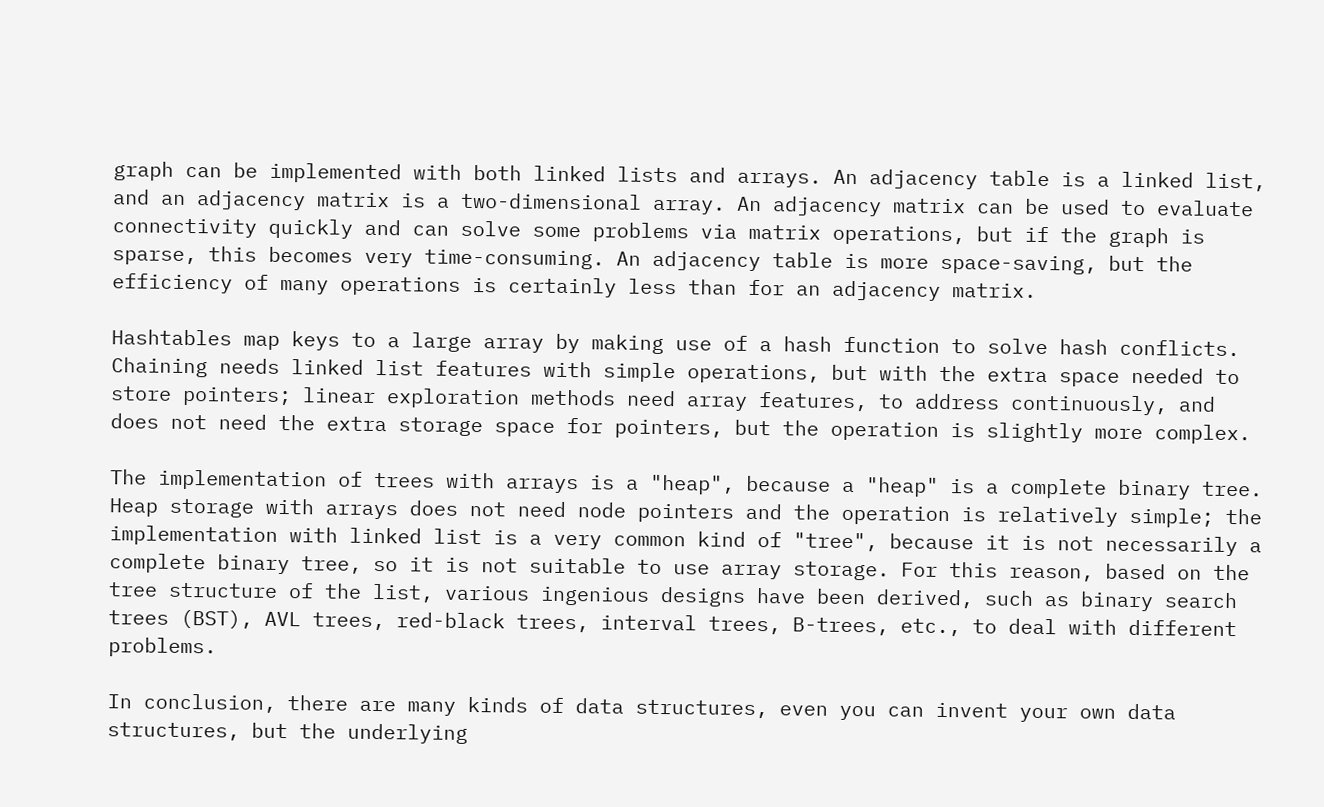graph can be implemented with both linked lists and arrays. An adjacency table is a linked list, and an adjacency matrix is a two-dimensional array. An adjacency matrix can be used to evaluate connectivity quickly and can solve some problems via matrix operations, but if the graph is sparse, this becomes very time-consuming. An adjacency table is more space-saving, but the efficiency of many operations is certainly less than for an adjacency matrix.

Hashtables map keys to a large array by making use of a hash function to solve hash conflicts. Chaining needs linked list features with simple operations, but with the extra space needed to store pointers; linear exploration methods need array features, to address continuously, and does not need the extra storage space for pointers, but the operation is slightly more complex.

The implementation of trees with arrays is a "heap", because a "heap" is a complete binary tree. Heap storage with arrays does not need node pointers and the operation is relatively simple; the implementation with linked list is a very common kind of "tree", because it is not necessarily a complete binary tree, so it is not suitable to use array storage. For this reason, based on the tree structure of the list, various ingenious designs have been derived, such as binary search trees (BST), AVL trees, red-black trees, interval trees, B-trees, etc., to deal with different problems.

In conclusion, there are many kinds of data structures, even you can invent your own data structures, but the underlying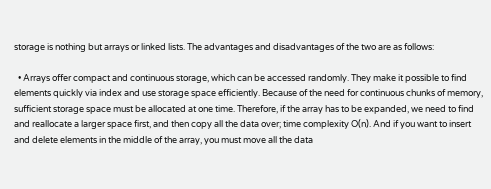storage is nothing but arrays or linked lists. The advantages and disadvantages of the two are as follows:

  • Arrays offer compact and continuous storage, which can be accessed randomly. They make it possible to find elements quickly via index and use storage space efficiently. Because of the need for continuous chunks of memory, sufficient storage space must be allocated at one time. Therefore, if the array has to be expanded, we need to find and reallocate a larger space first, and then copy all the data over; time complexity O(n). And if you want to insert and delete elements in the middle of the array, you must move all the data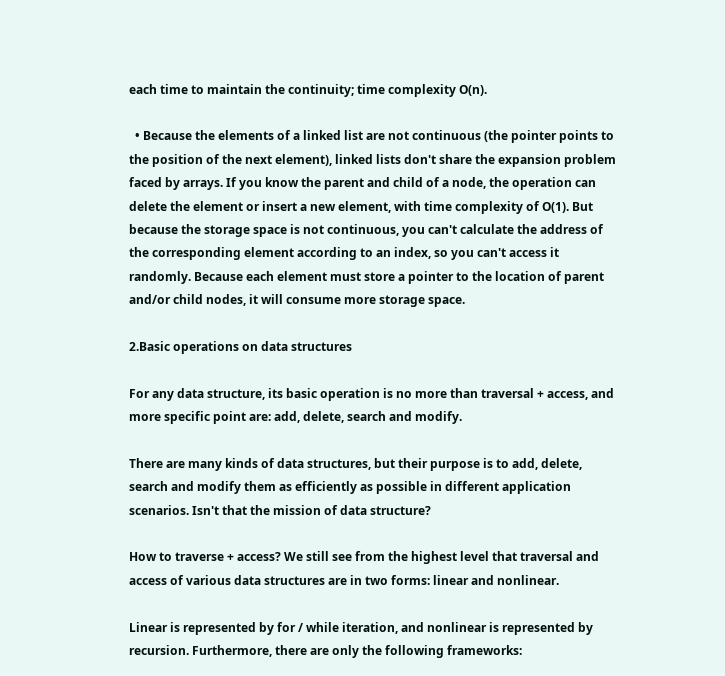each time to maintain the continuity; time complexity O(n).

  • Because the elements of a linked list are not continuous (the pointer points to the position of the next element), linked lists don't share the expansion problem faced by arrays. If you know the parent and child of a node, the operation can delete the element or insert a new element, with time complexity of O(1). But because the storage space is not continuous, you can't calculate the address of the corresponding element according to an index, so you can't access it randomly. Because each element must store a pointer to the location of parent and/or child nodes, it will consume more storage space.

2.Basic operations on data structures

For any data structure, its basic operation is no more than traversal + access, and more specific point are: add, delete, search and modify.

There are many kinds of data structures, but their purpose is to add, delete, search and modify them as efficiently as possible in different application scenarios. Isn't that the mission of data structure?

How to traverse + access? We still see from the highest level that traversal and access of various data structures are in two forms: linear and nonlinear.

Linear is represented by for / while iteration, and nonlinear is represented by recursion. Furthermore, there are only the following frameworks: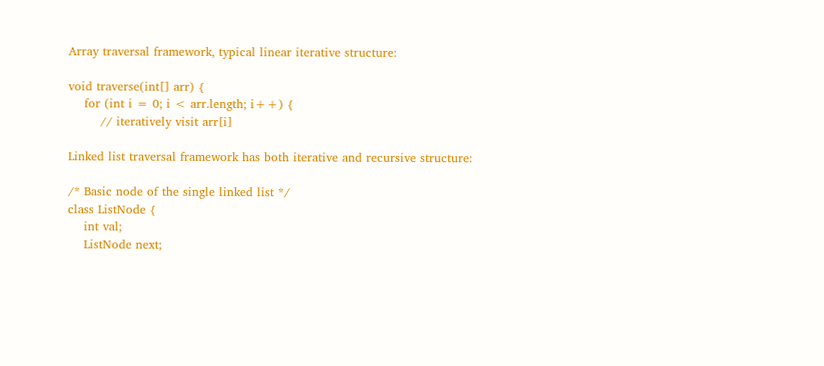Array traversal framework, typical linear iterative structure:

void traverse(int[] arr) {
    for (int i = 0; i < arr.length; i++) {
        // iteratively visit arr[i]

Linked list traversal framework has both iterative and recursive structure:

/* Basic node of the single linked list */
class ListNode {
    int val;
    ListNode next;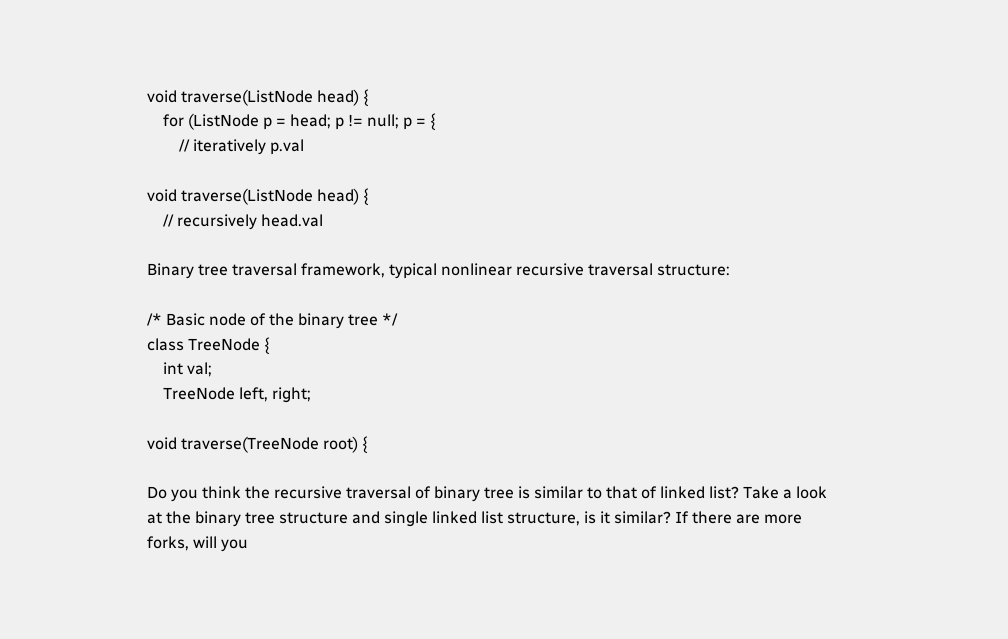void traverse(ListNode head) {
    for (ListNode p = head; p != null; p = {
        // iteratively p.val

void traverse(ListNode head) {
    // recursively head.val

Binary tree traversal framework, typical nonlinear recursive traversal structure:

/* Basic node of the binary tree */
class TreeNode {
    int val;
    TreeNode left, right;

void traverse(TreeNode root) {

Do you think the recursive traversal of binary tree is similar to that of linked list? Take a look at the binary tree structure and single linked list structure, is it similar? If there are more forks, will you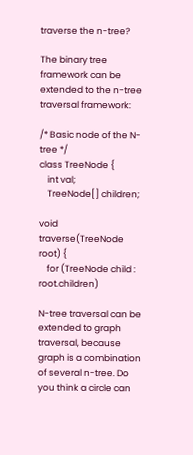traverse the n-tree?

The binary tree framework can be extended to the n-tree traversal framework:

/* Basic node of the N-tree */
class TreeNode {
    int val;
    TreeNode[] children;

void traverse(TreeNode root) {
    for (TreeNode child : root.children)

N-tree traversal can be extended to graph traversal, because graph is a combination of several n-tree. Do you think a circle can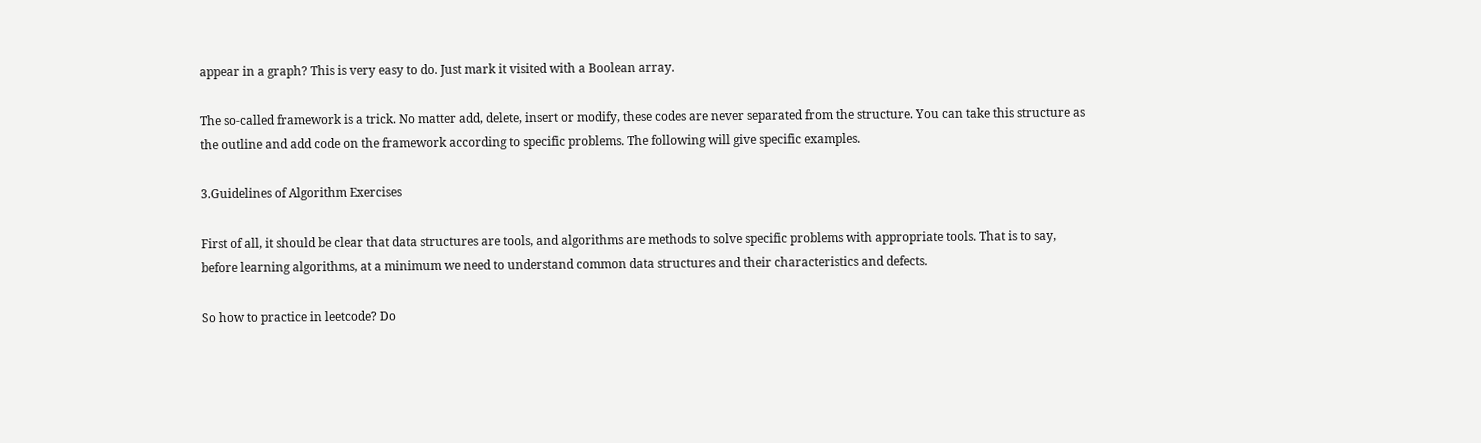appear in a graph? This is very easy to do. Just mark it visited with a Boolean array.

The so-called framework is a trick. No matter add, delete, insert or modify, these codes are never separated from the structure. You can take this structure as the outline and add code on the framework according to specific problems. The following will give specific examples.

3.Guidelines of Algorithm Exercises

First of all, it should be clear that data structures are tools, and algorithms are methods to solve specific problems with appropriate tools. That is to say, before learning algorithms, at a minimum we need to understand common data structures and their characteristics and defects.

So how to practice in leetcode? Do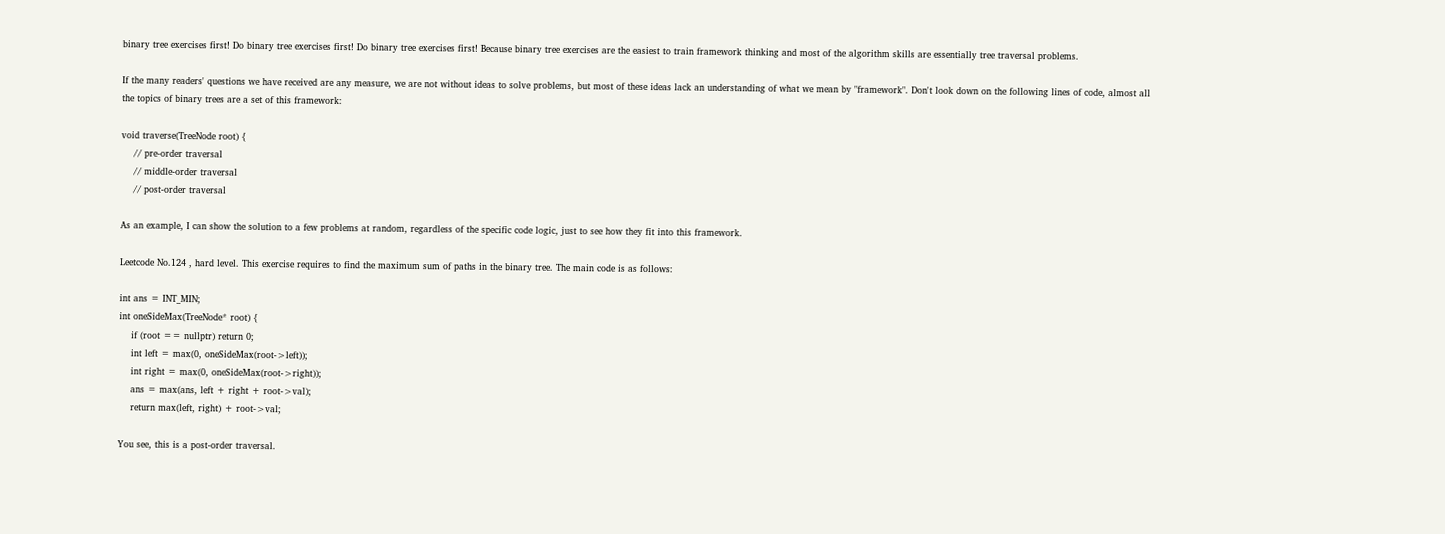binary tree exercises first! Do binary tree exercises first! Do binary tree exercises first! Because binary tree exercises are the easiest to train framework thinking and most of the algorithm skills are essentially tree traversal problems.

If the many readers' questions we have received are any measure, we are not without ideas to solve problems, but most of these ideas lack an understanding of what we mean by "framework". Don't look down on the following lines of code, almost all the topics of binary trees are a set of this framework:

void traverse(TreeNode root) {
    // pre-order traversal
    // middle-order traversal
    // post-order traversal

As an example, I can show the solution to a few problems at random, regardless of the specific code logic, just to see how they fit into this framework.

Leetcode No.124 , hard level. This exercise requires to find the maximum sum of paths in the binary tree. The main code is as follows:

int ans = INT_MIN;
int oneSideMax(TreeNode* root) {
    if (root == nullptr) return 0;
    int left = max(0, oneSideMax(root->left));
    int right = max(0, oneSideMax(root->right));
    ans = max(ans, left + right + root->val);
    return max(left, right) + root->val;

You see, this is a post-order traversal.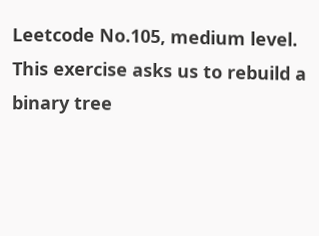Leetcode No.105, medium level. This exercise asks us to rebuild a binary tree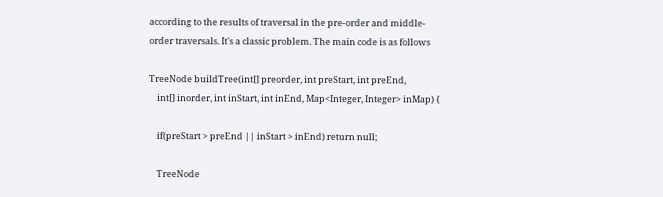according to the results of traversal in the pre-order and middle-order traversals. It's a classic problem. The main code is as follows

TreeNode buildTree(int[] preorder, int preStart, int preEnd,
    int[] inorder, int inStart, int inEnd, Map<Integer, Integer> inMap) {

    if(preStart > preEnd || inStart > inEnd) return null;

    TreeNode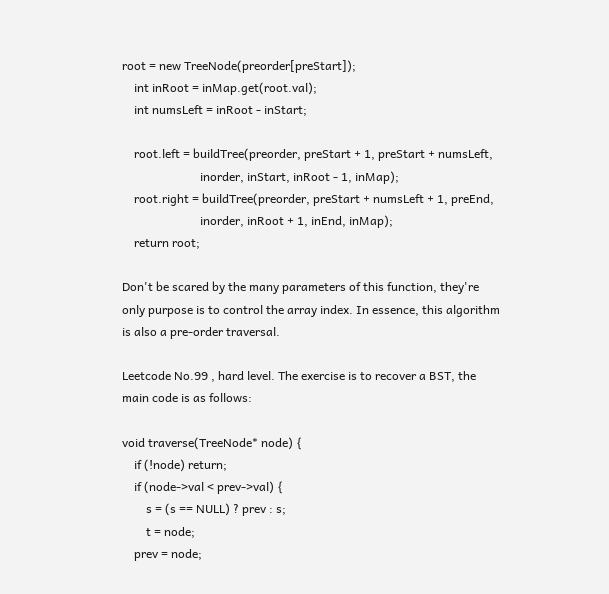root = new TreeNode(preorder[preStart]);
    int inRoot = inMap.get(root.val);
    int numsLeft = inRoot - inStart;

    root.left = buildTree(preorder, preStart + 1, preStart + numsLeft,
                          inorder, inStart, inRoot - 1, inMap);
    root.right = buildTree(preorder, preStart + numsLeft + 1, preEnd,
                          inorder, inRoot + 1, inEnd, inMap);
    return root;

Don't be scared by the many parameters of this function, they're only purpose is to control the array index. In essence, this algorithm is also a pre-order traversal.

Leetcode No.99 , hard level. The exercise is to recover a BST, the main code is as follows:

void traverse(TreeNode* node) {
    if (!node) return;
    if (node->val < prev->val) {
        s = (s == NULL) ? prev : s;
        t = node;
    prev = node;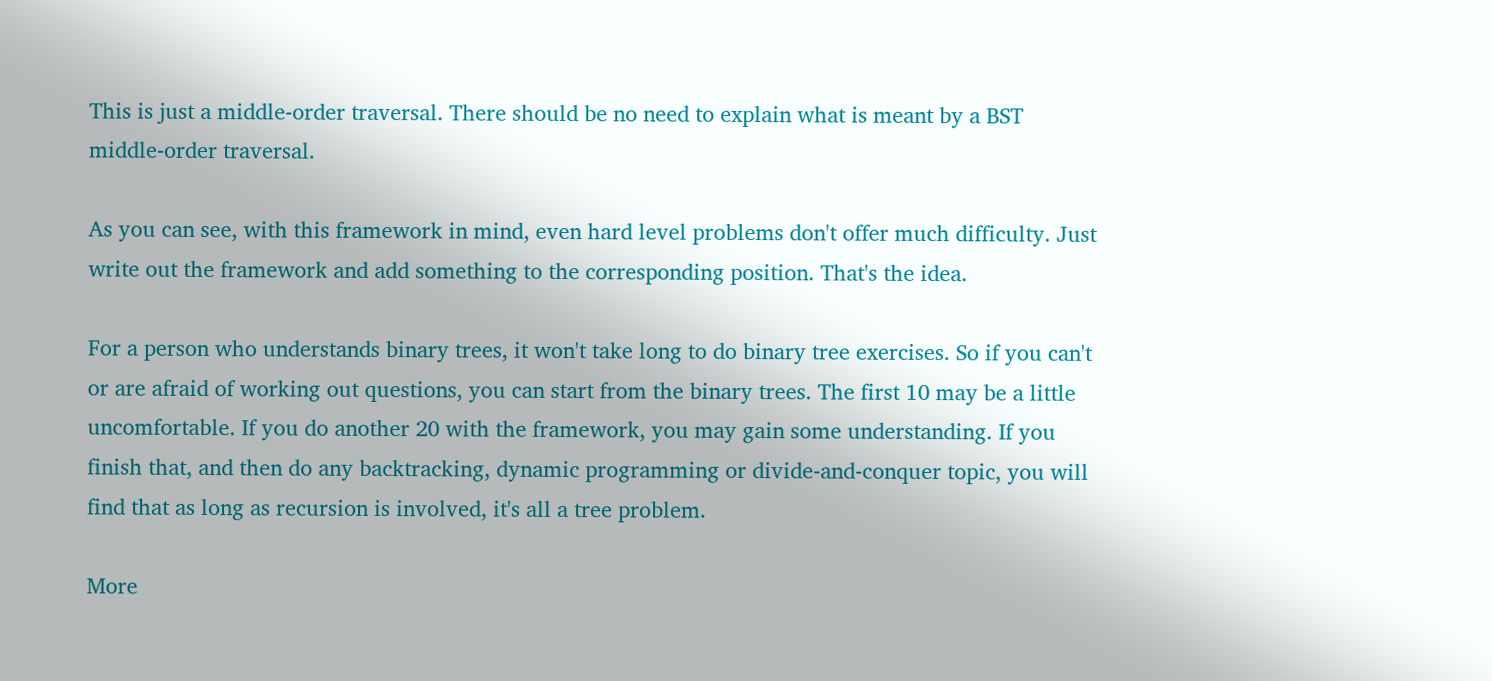This is just a middle-order traversal. There should be no need to explain what is meant by a BST middle-order traversal.

As you can see, with this framework in mind, even hard level problems don't offer much difficulty. Just write out the framework and add something to the corresponding position. That's the idea.

For a person who understands binary trees, it won't take long to do binary tree exercises. So if you can't or are afraid of working out questions, you can start from the binary trees. The first 10 may be a little uncomfortable. If you do another 20 with the framework, you may gain some understanding. If you finish that, and then do any backtracking, dynamic programming or divide-and-conquer topic, you will find that as long as recursion is involved, it's all a tree problem.

More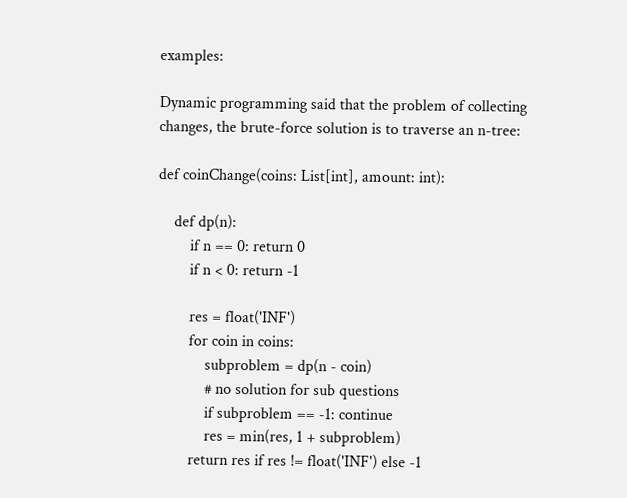examples:

Dynamic programming said that the problem of collecting changes, the brute-force solution is to traverse an n-tree:

def coinChange(coins: List[int], amount: int):

    def dp(n):
        if n == 0: return 0
        if n < 0: return -1

        res = float('INF')
        for coin in coins:
            subproblem = dp(n - coin)
            # no solution for sub questions
            if subproblem == -1: continue
            res = min(res, 1 + subproblem)
        return res if res != float('INF') else -1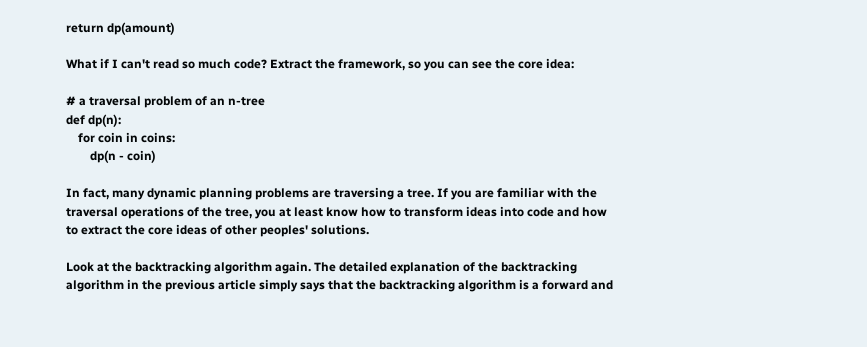return dp(amount)

What if I can't read so much code? Extract the framework, so you can see the core idea:

# a traversal problem of an n-tree
def dp(n):
    for coin in coins:
        dp(n - coin)

In fact, many dynamic planning problems are traversing a tree. If you are familiar with the traversal operations of the tree, you at least know how to transform ideas into code and how to extract the core ideas of other peoples' solutions.

Look at the backtracking algorithm again. The detailed explanation of the backtracking algorithm in the previous article simply says that the backtracking algorithm is a forward and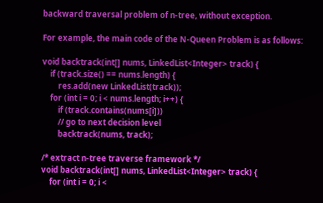backward traversal problem of n-tree, without exception.

For example, the main code of the N-Queen Problem is as follows:

void backtrack(int[] nums, LinkedList<Integer> track) {
    if (track.size() == nums.length) {
        res.add(new LinkedList(track));
    for (int i = 0; i < nums.length; i++) {
        if (track.contains(nums[i]))
        // go to next decision level
        backtrack(nums, track);

/* extract n-tree traverse framework */
void backtrack(int[] nums, LinkedList<Integer> track) {
    for (int i = 0; i <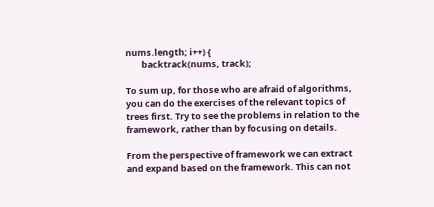nums.length; i++) {
        backtrack(nums, track);

To sum up, for those who are afraid of algorithms, you can do the exercises of the relevant topics of trees first. Try to see the problems in relation to the framework, rather than by focusing on details.

From the perspective of framework we can extract and expand based on the framework. This can not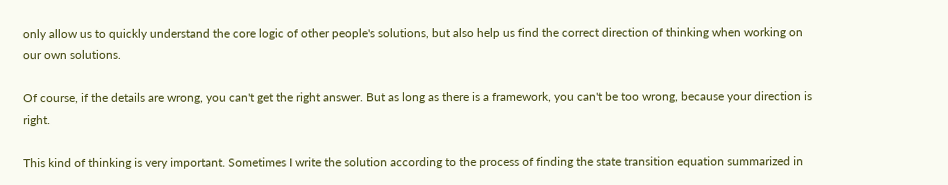only allow us to quickly understand the core logic of other people's solutions, but also help us find the correct direction of thinking when working on our own solutions.

Of course, if the details are wrong, you can't get the right answer. But as long as there is a framework, you can't be too wrong, because your direction is right.

This kind of thinking is very important. Sometimes I write the solution according to the process of finding the state transition equation summarized in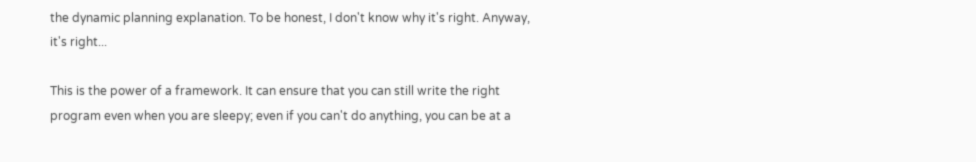the dynamic planning explanation. To be honest, I don't know why it's right. Anyway, it's right...

This is the power of a framework. It can ensure that you can still write the right program even when you are sleepy; even if you can't do anything, you can be at a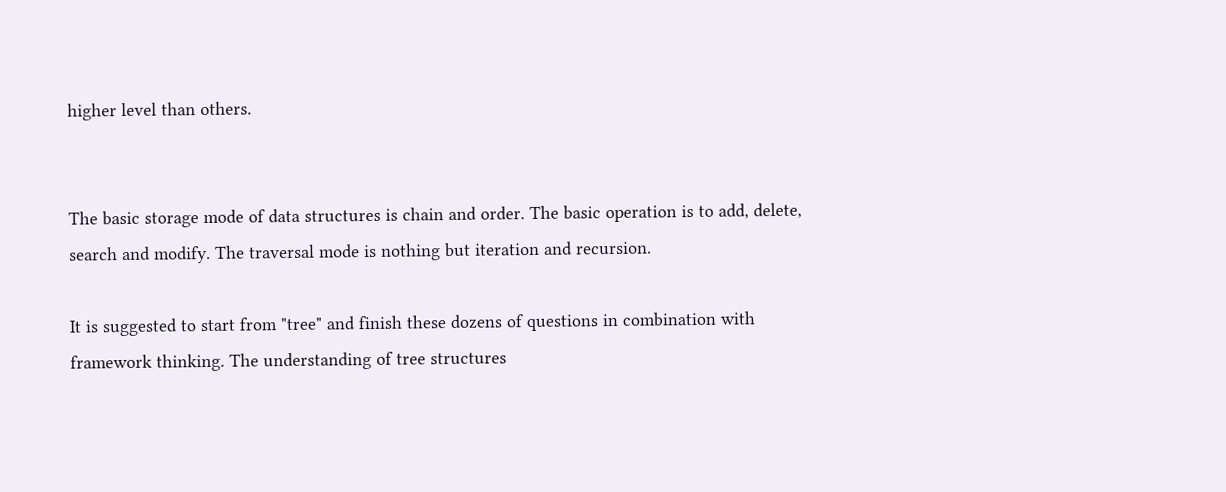higher level than others.


The basic storage mode of data structures is chain and order. The basic operation is to add, delete, search and modify. The traversal mode is nothing but iteration and recursion.

It is suggested to start from "tree" and finish these dozens of questions in combination with framework thinking. The understanding of tree structures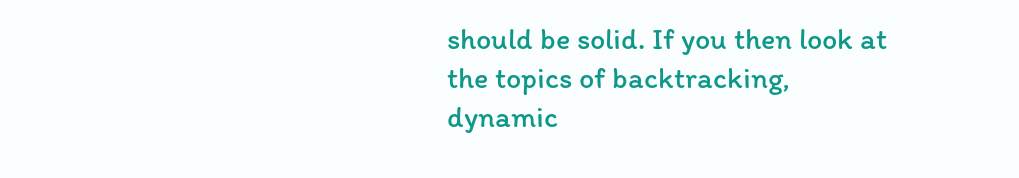should be solid. If you then look at the topics of backtracking, dynamic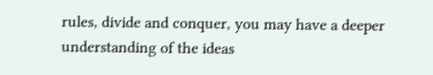rules, divide and conquer, you may have a deeper understanding of the ideas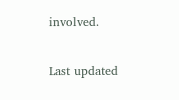involved.

Last updated